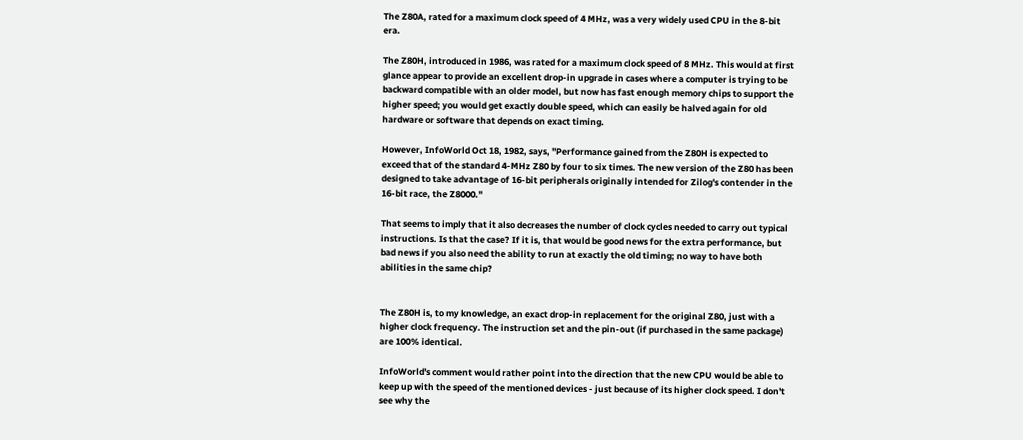The Z80A, rated for a maximum clock speed of 4 MHz, was a very widely used CPU in the 8-bit era.

The Z80H, introduced in 1986, was rated for a maximum clock speed of 8 MHz. This would at first glance appear to provide an excellent drop-in upgrade in cases where a computer is trying to be backward compatible with an older model, but now has fast enough memory chips to support the higher speed; you would get exactly double speed, which can easily be halved again for old hardware or software that depends on exact timing.

However, InfoWorld Oct 18, 1982, says, "Performance gained from the Z80H is expected to exceed that of the standard 4-MHz Z80 by four to six times. The new version of the Z80 has been designed to take advantage of 16-bit peripherals originally intended for Zilog's contender in the 16-bit race, the Z8000."

That seems to imply that it also decreases the number of clock cycles needed to carry out typical instructions. Is that the case? If it is, that would be good news for the extra performance, but bad news if you also need the ability to run at exactly the old timing; no way to have both abilities in the same chip?


The Z80H is, to my knowledge, an exact drop-in replacement for the original Z80, just with a higher clock frequency. The instruction set and the pin-out (if purchased in the same package) are 100% identical.

InfoWorld's comment would rather point into the direction that the new CPU would be able to keep up with the speed of the mentioned devices - just because of its higher clock speed. I don't see why the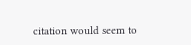citation would seem to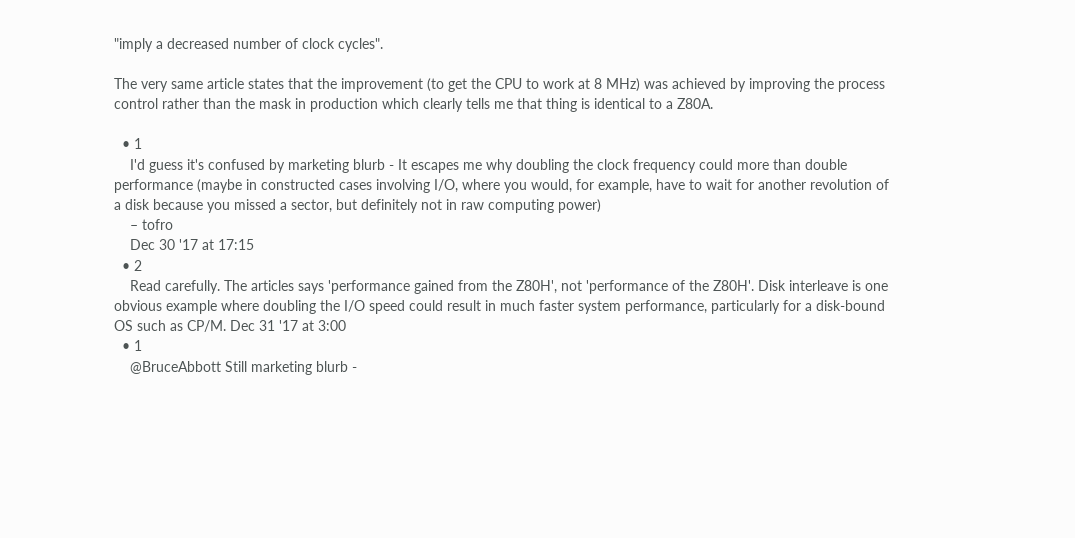"imply a decreased number of clock cycles".

The very same article states that the improvement (to get the CPU to work at 8 MHz) was achieved by improving the process control rather than the mask in production which clearly tells me that thing is identical to a Z80A.

  • 1
    I'd guess it's confused by marketing blurb - It escapes me why doubling the clock frequency could more than double performance (maybe in constructed cases involving I/O, where you would, for example, have to wait for another revolution of a disk because you missed a sector, but definitely not in raw computing power)
    – tofro
    Dec 30 '17 at 17:15
  • 2
    Read carefully. The articles says 'performance gained from the Z80H', not 'performance of the Z80H'. Disk interleave is one obvious example where doubling the I/O speed could result in much faster system performance, particularly for a disk-bound OS such as CP/M. Dec 31 '17 at 3:00
  • 1
    @BruceAbbott Still marketing blurb -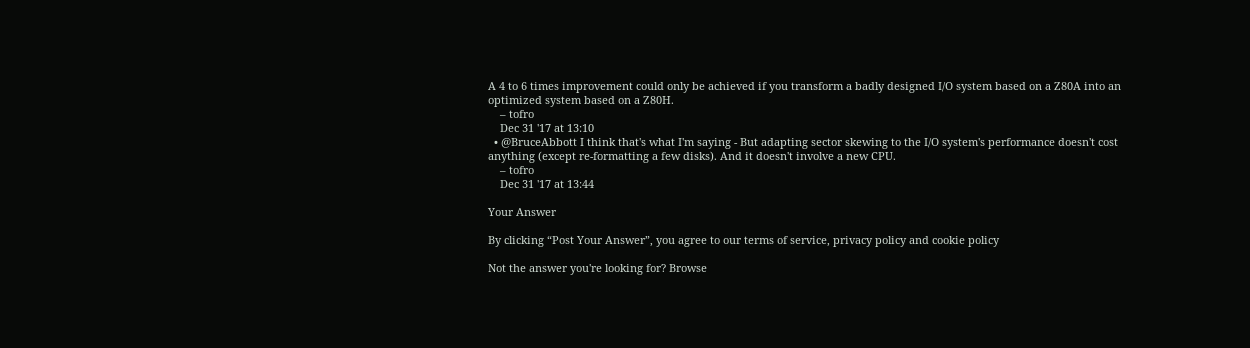A 4 to 6 times improvement could only be achieved if you transform a badly designed I/O system based on a Z80A into an optimized system based on a Z80H.
    – tofro
    Dec 31 '17 at 13:10
  • @BruceAbbott I think that's what I'm saying - But adapting sector skewing to the I/O system's performance doesn't cost anything (except re-formatting a few disks). And it doesn't involve a new CPU.
    – tofro
    Dec 31 '17 at 13:44

Your Answer

By clicking “Post Your Answer”, you agree to our terms of service, privacy policy and cookie policy

Not the answer you're looking for? Browse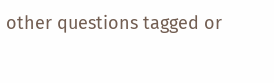other questions tagged or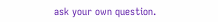ask your own question.